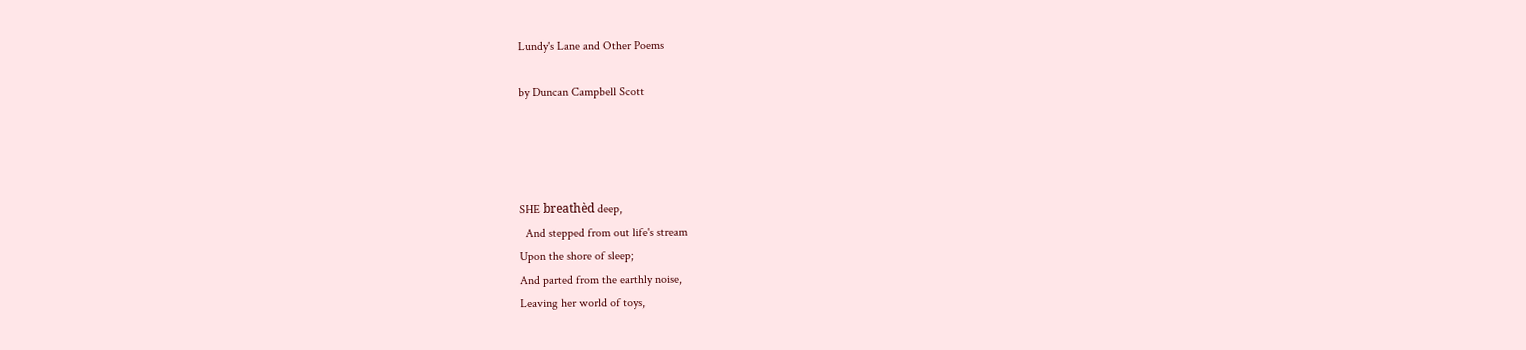Lundy's Lane and Other Poems

by Duncan Campbell Scott




SHE breathèd deep,
  And stepped from out life's stream
Upon the shore of sleep;
And parted from the earthly noise,
Leaving her world of toys,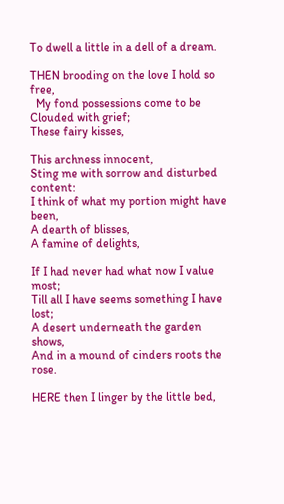To dwell a little in a dell of a dream.

THEN brooding on the love I hold so free,
  My fond possessions come to be
Clouded with grief;
These fairy kisses,

This archness innocent,
Sting me with sorrow and disturbed content:
I think of what my portion might have been,
A dearth of blisses,
A famine of delights,

If I had never had what now I value most;
Till all I have seems something I have lost;
A desert underneath the garden shows,
And in a mound of cinders roots the rose.

HERE then I linger by the little bed,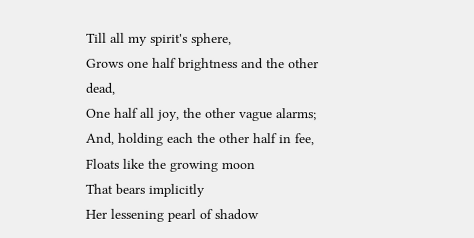Till all my spirit's sphere,
Grows one half brightness and the other dead,
One half all joy, the other vague alarms;
And, holding each the other half in fee,
Floats like the growing moon
That bears implicitly
Her lessening pearl of shadow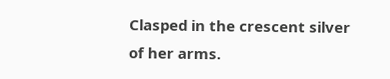Clasped in the crescent silver of her arms.